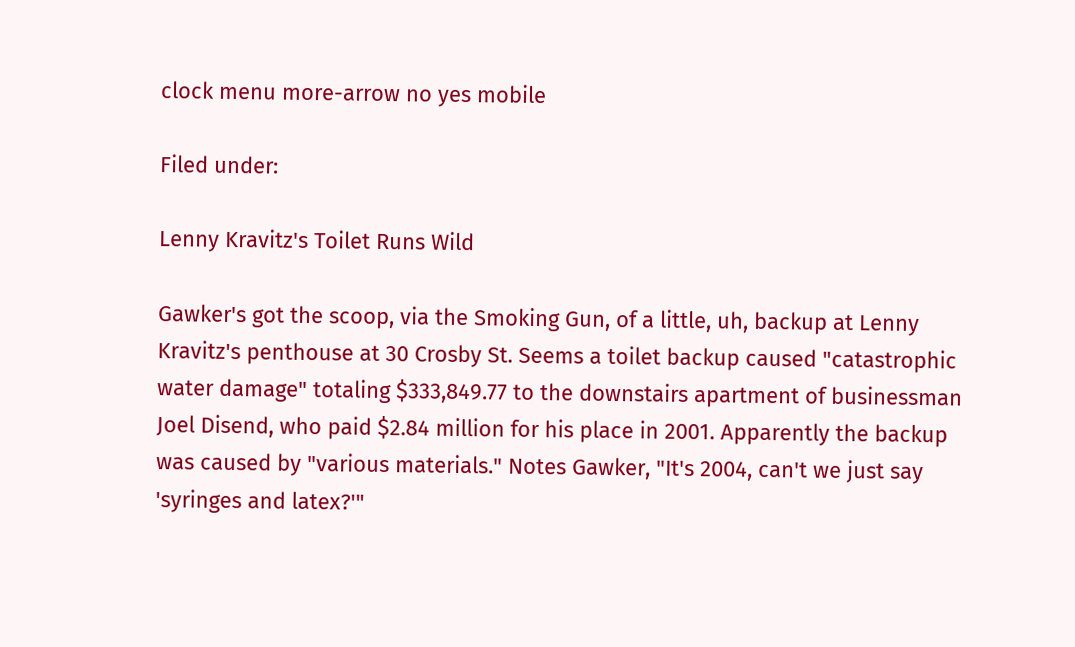clock menu more-arrow no yes mobile

Filed under:

Lenny Kravitz's Toilet Runs Wild

Gawker's got the scoop, via the Smoking Gun, of a little, uh, backup at Lenny Kravitz's penthouse at 30 Crosby St. Seems a toilet backup caused "catastrophic water damage" totaling $333,849.77 to the downstairs apartment of businessman Joel Disend, who paid $2.84 million for his place in 2001. Apparently the backup was caused by "various materials." Notes Gawker, "It's 2004, can't we just say 'syringes and latex?'"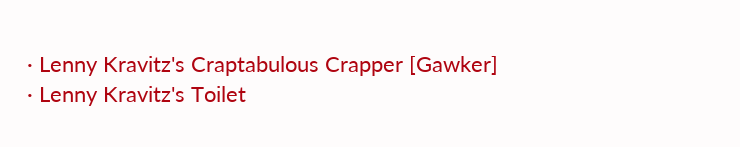· Lenny Kravitz's Craptabulous Crapper [Gawker]
· Lenny Kravitz's Toilet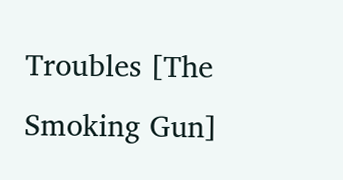Troubles [The Smoking Gun]